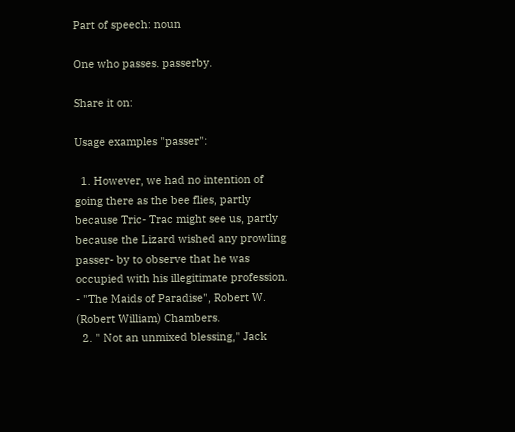Part of speech: noun

One who passes. passerby.

Share it on:

Usage examples "passer":

  1. However, we had no intention of going there as the bee flies, partly because Tric- Trac might see us, partly because the Lizard wished any prowling passer- by to observe that he was occupied with his illegitimate profession. - "The Maids of Paradise", Robert W. (Robert William) Chambers.
  2. " Not an unmixed blessing," Jack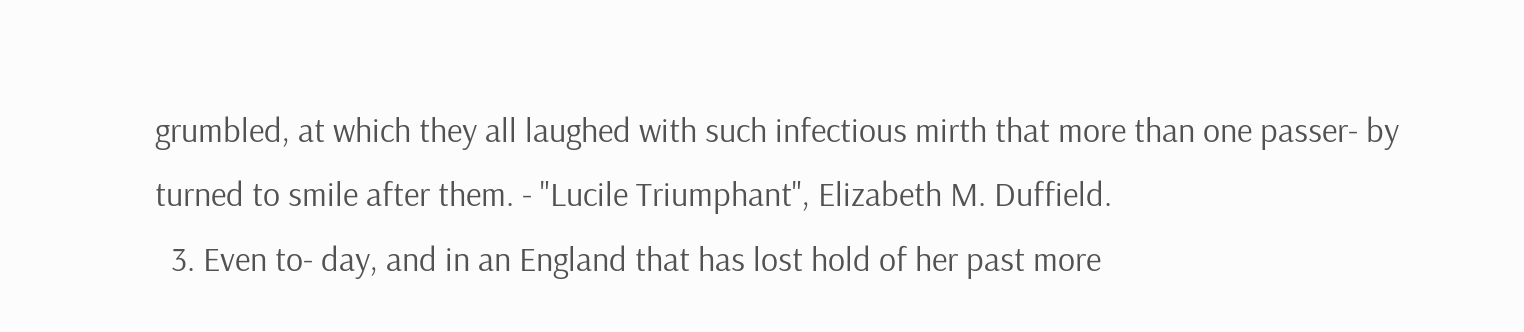grumbled, at which they all laughed with such infectious mirth that more than one passer- by turned to smile after them. - "Lucile Triumphant", Elizabeth M. Duffield.
  3. Even to- day, and in an England that has lost hold of her past more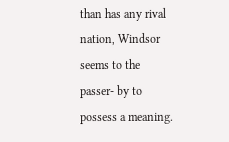than has any rival nation, Windsor seems to the passer- by to possess a meaning.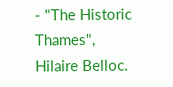- "The Historic Thames", Hilaire Belloc.